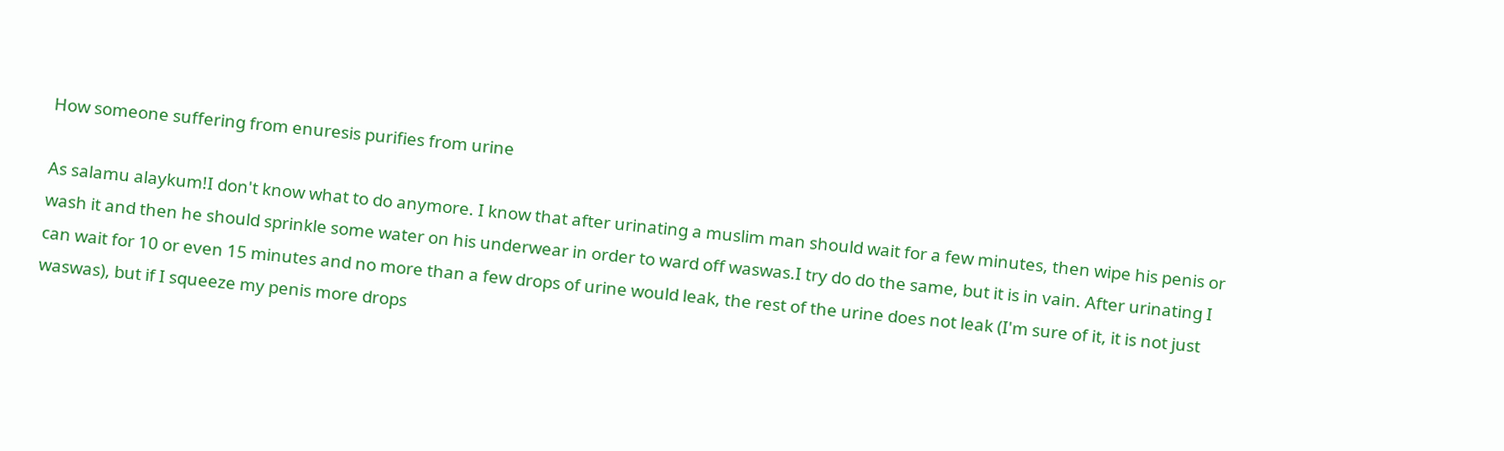How someone suffering from enuresis purifies from urine

As salamu alaykum!I don't know what to do anymore. I know that after urinating a muslim man should wait for a few minutes, then wipe his penis or wash it and then he should sprinkle some water on his underwear in order to ward off waswas.I try do do the same, but it is in vain. After urinating I can wait for 10 or even 15 minutes and no more than a few drops of urine would leak, the rest of the urine does not leak (I'm sure of it, it is not just waswas), but if I squeeze my penis more drops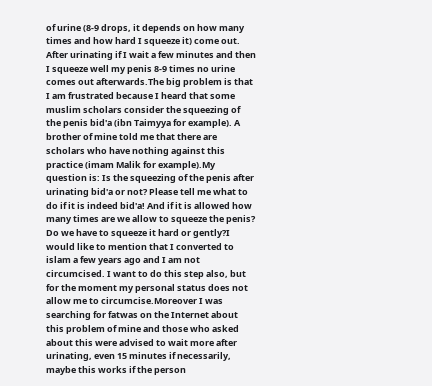of urine (8-9 drops, it depends on how many times and how hard I squeeze it) come out. After urinating if I wait a few minutes and then I squeeze well my penis 8-9 times no urine comes out afterwards.The big problem is that I am frustrated because I heard that some muslim scholars consider the squeezing of the penis bid'a (ibn Taimyya for example). A brother of mine told me that there are scholars who have nothing against this practice (imam Malik for example).My question is: Is the squeezing of the penis after urinating bid'a or not? Please tell me what to do if it is indeed bid'a! And if it is allowed how many times are we allow to squeeze the penis? Do we have to squeeze it hard or gently?I would like to mention that I converted to islam a few years ago and I am not circumcised. I want to do this step also, but for the moment my personal status does not allow me to circumcise.Moreover I was searching for fatwas on the Internet about this problem of mine and those who asked about this were advised to wait more after urinating, even 15 minutes if necessarily, maybe this works if the person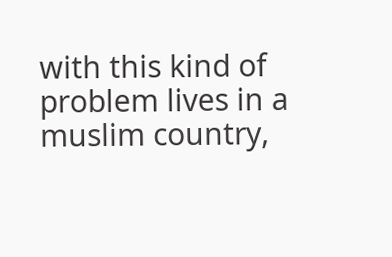with this kind of problem lives in a muslim country,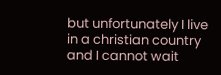but unfortunately I live in a christian country and I cannot wait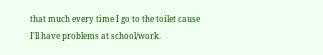that much every time I go to the toilet cause I'll have problems at school/work.